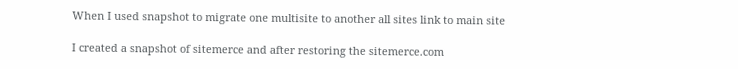When I used snapshot to migrate one multisite to another all sites link to main site

I created a snapshot of sitemerce and after restoring the sitemerce.com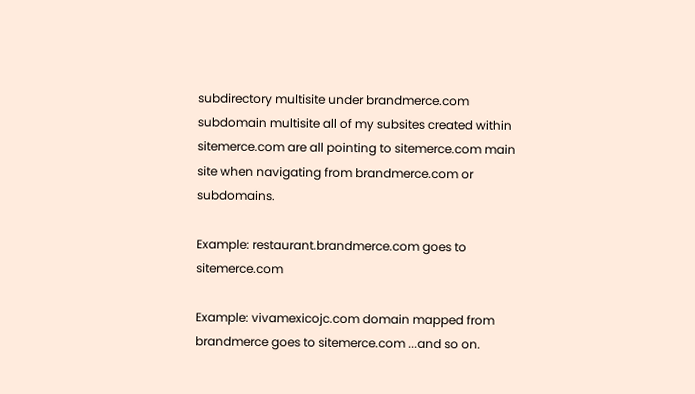subdirectory multisite under brandmerce.com subdomain multisite all of my subsites created within sitemerce.com are all pointing to sitemerce.com main site when navigating from brandmerce.com or subdomains.

Example: restaurant.brandmerce.com goes to sitemerce.com

Example: vivamexicojc.com domain mapped from brandmerce goes to sitemerce.com ...and so on.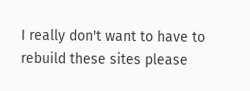I really don't want to have to rebuild these sites please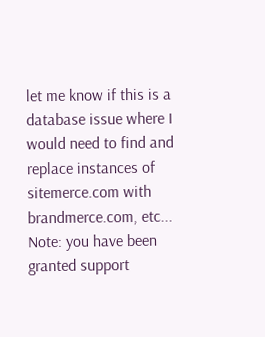let me know if this is a database issue where I would need to find and replace instances of sitemerce.com with brandmerce.com, etc... Note: you have been granted support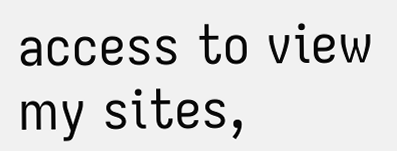access to view my sites,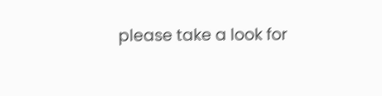please take a look for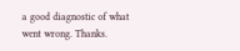a good diagnostic of what went wrong. Thanks.